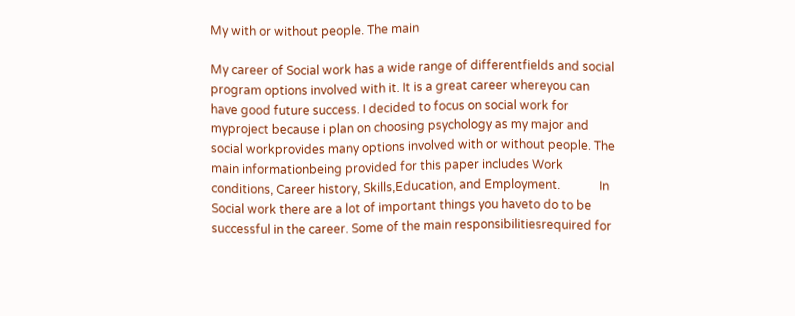My with or without people. The main

My career of Social work has a wide range of differentfields and social program options involved with it. It is a great career whereyou can have good future success. I decided to focus on social work for myproject because i plan on choosing psychology as my major and social workprovides many options involved with or without people. The main informationbeing provided for this paper includes Work conditions, Career history, Skills,Education, and Employment.             In Social work there are a lot of important things you haveto do to be successful in the career. Some of the main responsibilitiesrequired for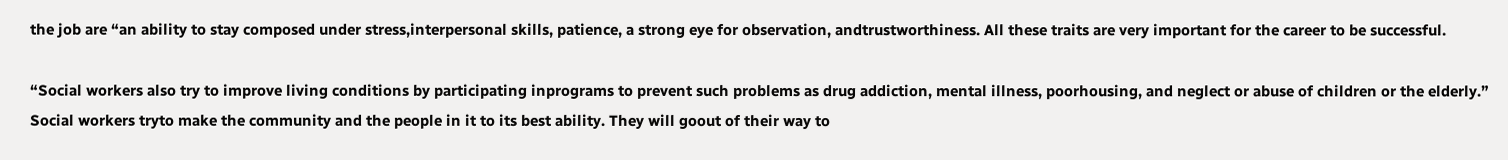the job are “an ability to stay composed under stress,interpersonal skills, patience, a strong eye for observation, andtrustworthiness. All these traits are very important for the career to be successful.

“Social workers also try to improve living conditions by participating inprograms to prevent such problems as drug addiction, mental illness, poorhousing, and neglect or abuse of children or the elderly.” Social workers tryto make the community and the people in it to its best ability. They will goout of their way to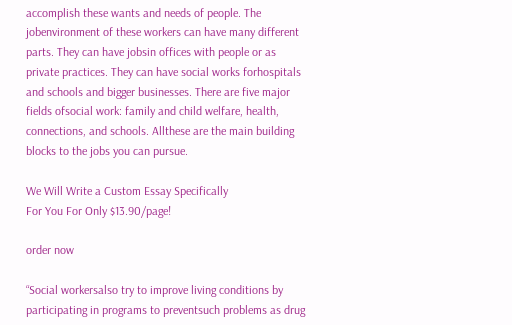accomplish these wants and needs of people. The jobenvironment of these workers can have many different parts. They can have jobsin offices with people or as private practices. They can have social works forhospitals and schools and bigger businesses. There are five major fields ofsocial work: family and child welfare, health, connections, and schools. Allthese are the main building blocks to the jobs you can pursue.

We Will Write a Custom Essay Specifically
For You For Only $13.90/page!

order now

“Social workersalso try to improve living conditions by participating in programs to preventsuch problems as drug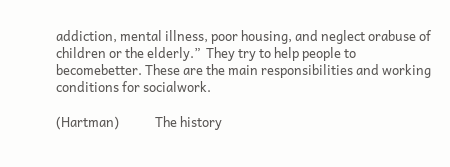addiction, mental illness, poor housing, and neglect orabuse of children or the elderly.”  They try to help people to becomebetter. These are the main responsibilities and working conditions for socialwork.

(Hartman)            The history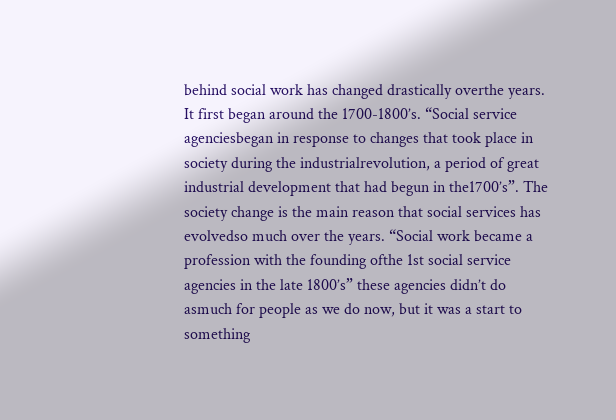behind social work has changed drastically overthe years. It first began around the 1700-1800’s. “Social service agenciesbegan in response to changes that took place in society during the industrialrevolution, a period of great industrial development that had begun in the1700’s”. The society change is the main reason that social services has evolvedso much over the years. “Social work became a profession with the founding ofthe 1st social service agencies in the late 1800’s” these agencies didn’t do asmuch for people as we do now, but it was a start to something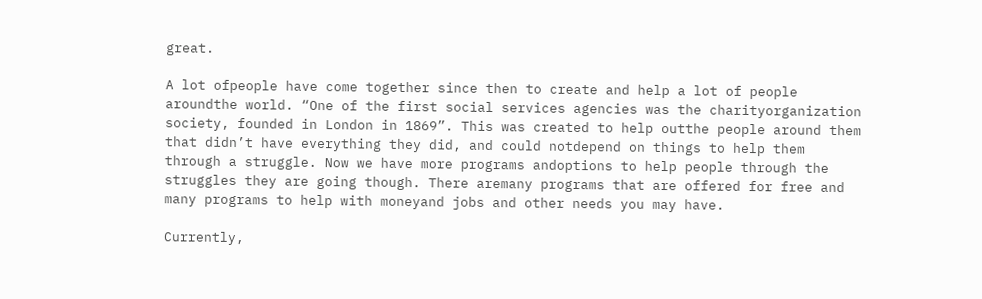great.

A lot ofpeople have come together since then to create and help a lot of people aroundthe world. “One of the first social services agencies was the charityorganization society, founded in London in 1869”. This was created to help outthe people around them that didn’t have everything they did, and could notdepend on things to help them through a struggle. Now we have more programs andoptions to help people through the struggles they are going though. There aremany programs that are offered for free and many programs to help with moneyand jobs and other needs you may have.

Currently,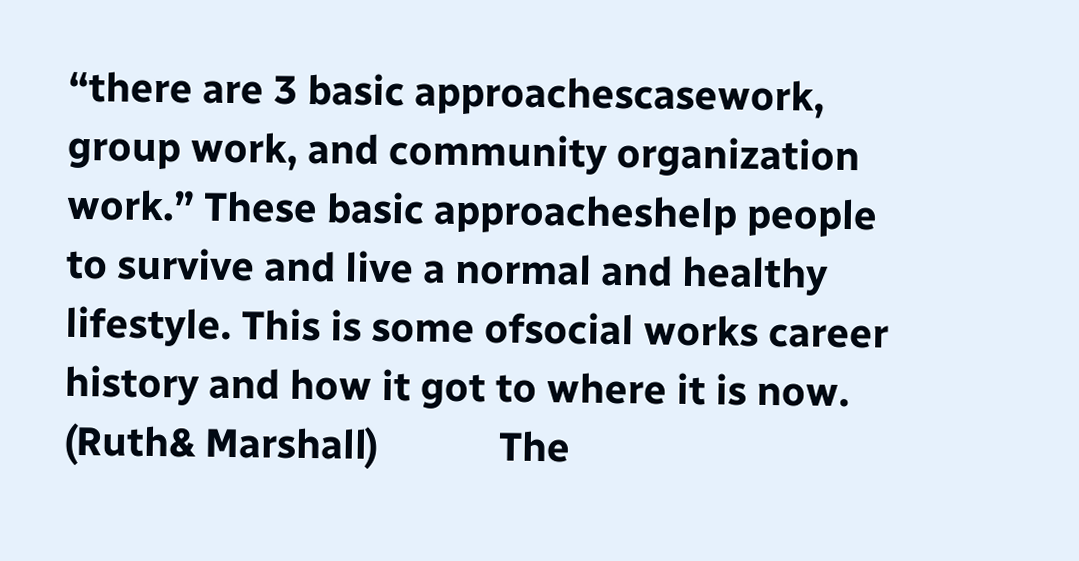“there are 3 basic approachescasework, group work, and community organization work.” These basic approacheshelp people to survive and live a normal and healthy lifestyle. This is some ofsocial works career history and how it got to where it is now.  (Ruth& Marshall)            The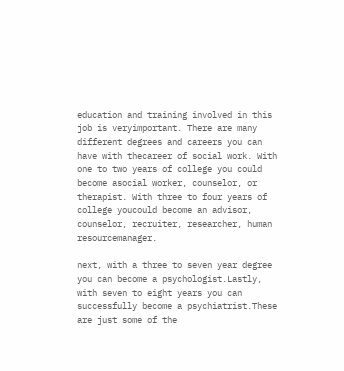education and training involved in this job is veryimportant. There are many different degrees and careers you can have with thecareer of social work. With one to two years of college you could become asocial worker, counselor, or therapist. With three to four years of college youcould become an advisor, counselor, recruiter, researcher, human resourcemanager.

next, with a three to seven year degree you can become a psychologist.Lastly, with seven to eight years you can successfully become a psychiatrist.These are just some of the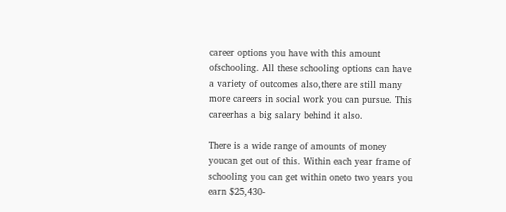career options you have with this amount ofschooling. All these schooling options can have a variety of outcomes also,there are still many more careers in social work you can pursue. This careerhas a big salary behind it also.

There is a wide range of amounts of money youcan get out of this. Within each year frame of schooling you can get within oneto two years you earn $25,430-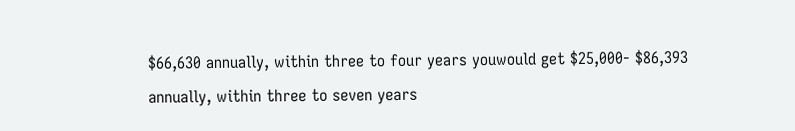$66,630 annually, within three to four years youwould get $25,000- $86,393 annually, within three to seven years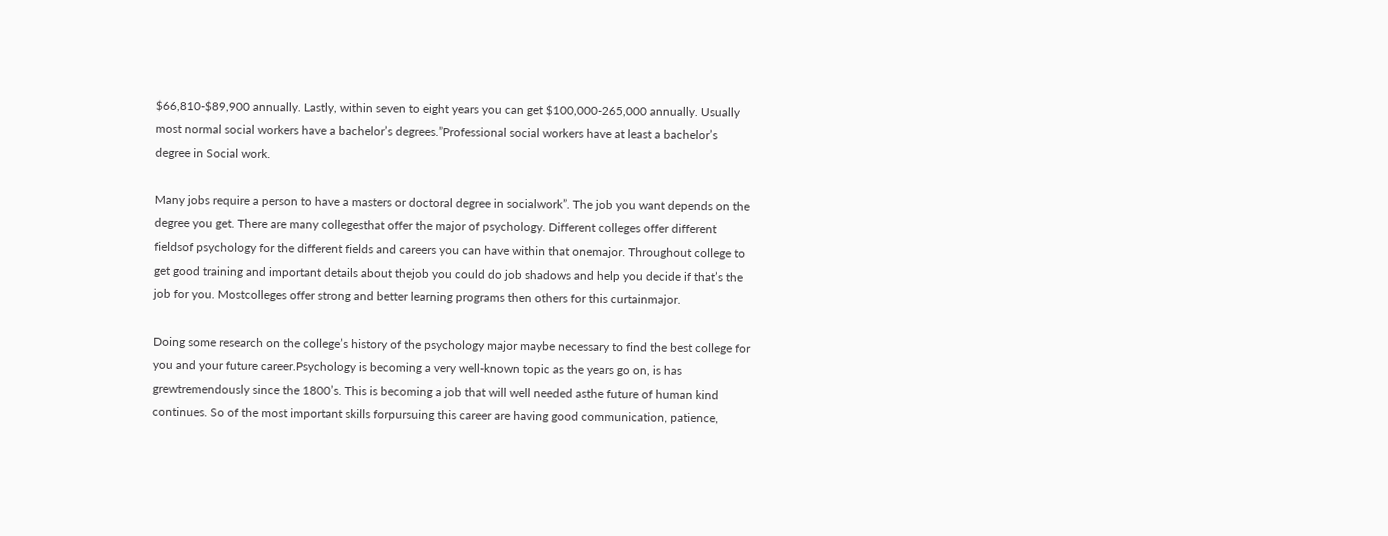$66,810-$89,900 annually. Lastly, within seven to eight years you can get $100,000-265,000 annually. Usually most normal social workers have a bachelor’s degrees.”Professional social workers have at least a bachelor’s degree in Social work.

Many jobs require a person to have a masters or doctoral degree in socialwork”. The job you want depends on the degree you get. There are many collegesthat offer the major of psychology. Different colleges offer different fieldsof psychology for the different fields and careers you can have within that onemajor. Throughout college to get good training and important details about thejob you could do job shadows and help you decide if that’s the job for you. Mostcolleges offer strong and better learning programs then others for this curtainmajor.

Doing some research on the college’s history of the psychology major maybe necessary to find the best college for you and your future career.Psychology is becoming a very well-known topic as the years go on, is has grewtremendously since the 1800’s. This is becoming a job that will well needed asthe future of human kind continues. So of the most important skills forpursuing this career are having good communication, patience,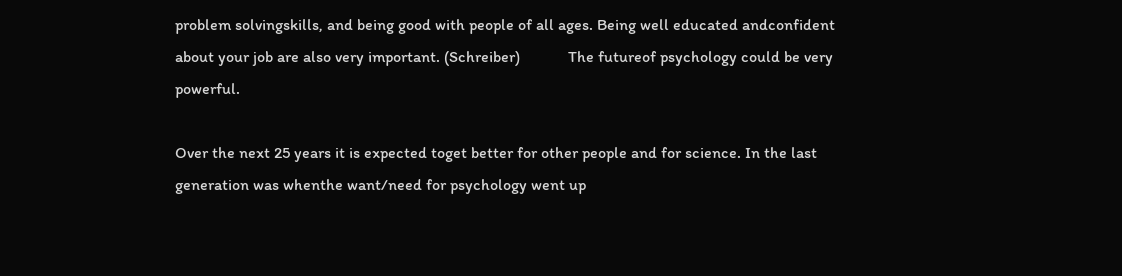problem solvingskills, and being good with people of all ages. Being well educated andconfident about your job are also very important. (Schreiber)            The futureof psychology could be very powerful.

Over the next 25 years it is expected toget better for other people and for science. In the last generation was whenthe want/need for psychology went up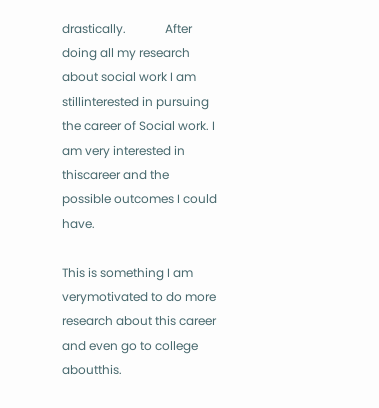drastically.             After doing all my research about social work I am stillinterested in pursuing the career of Social work. I am very interested in thiscareer and the possible outcomes I could have.

This is something I am verymotivated to do more research about this career and even go to college aboutthis.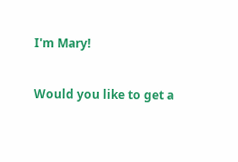I'm Mary!

Would you like to get a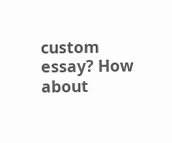custom essay? How about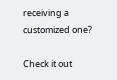receiving a customized one?

Check it out